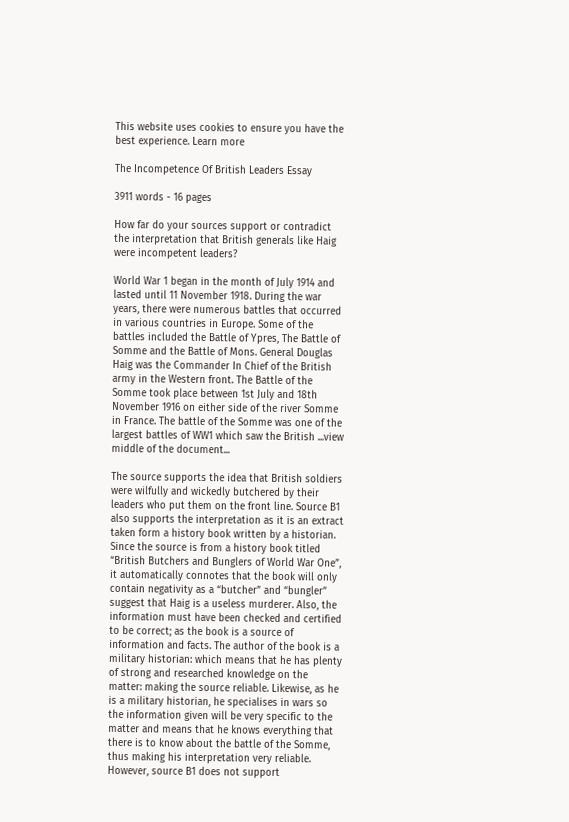This website uses cookies to ensure you have the best experience. Learn more

The Incompetence Of British Leaders Essay

3911 words - 16 pages

How far do your sources support or contradict the interpretation that British generals like Haig were incompetent leaders?

World War 1 began in the month of July 1914 and lasted until 11 November 1918. During the war years, there were numerous battles that occurred in various countries in Europe. Some of the battles included the Battle of Ypres, The Battle of Somme and the Battle of Mons. General Douglas Haig was the Commander In Chief of the British army in the Western front. The Battle of the Somme took place between 1st July and 18th November 1916 on either side of the river Somme in France. The battle of the Somme was one of the largest battles of WW1 which saw the British ...view middle of the document...

The source supports the idea that British soldiers were wilfully and wickedly butchered by their leaders who put them on the front line. Source B1 also supports the interpretation as it is an extract taken form a history book written by a historian. Since the source is from a history book titled “British Butchers and Bunglers of World War One”, it automatically connotes that the book will only contain negativity as a “butcher” and “bungler” suggest that Haig is a useless murderer. Also, the information must have been checked and certified to be correct; as the book is a source of information and facts. The author of the book is a military historian: which means that he has plenty of strong and researched knowledge on the matter: making the source reliable. Likewise, as he is a military historian, he specialises in wars so the information given will be very specific to the matter and means that he knows everything that there is to know about the battle of the Somme, thus making his interpretation very reliable. However, source B1 does not support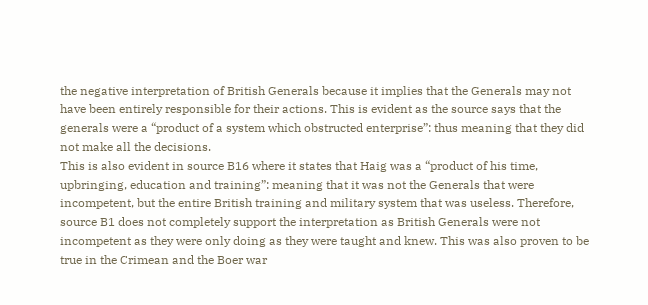the negative interpretation of British Generals because it implies that the Generals may not have been entirely responsible for their actions. This is evident as the source says that the generals were a “product of a system which obstructed enterprise”: thus meaning that they did not make all the decisions.
This is also evident in source B16 where it states that Haig was a “product of his time, upbringing, education and training”: meaning that it was not the Generals that were incompetent, but the entire British training and military system that was useless. Therefore, source B1 does not completely support the interpretation as British Generals were not incompetent as they were only doing as they were taught and knew. This was also proven to be true in the Crimean and the Boer war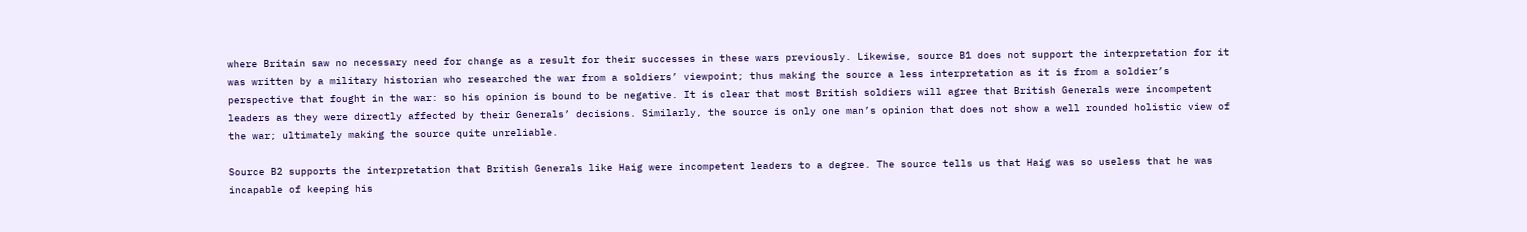where Britain saw no necessary need for change as a result for their successes in these wars previously. Likewise, source B1 does not support the interpretation for it was written by a military historian who researched the war from a soldiers’ viewpoint; thus making the source a less interpretation as it is from a soldier’s perspective that fought in the war: so his opinion is bound to be negative. It is clear that most British soldiers will agree that British Generals were incompetent leaders as they were directly affected by their Generals’ decisions. Similarly, the source is only one man’s opinion that does not show a well rounded holistic view of the war; ultimately making the source quite unreliable.

Source B2 supports the interpretation that British Generals like Haig were incompetent leaders to a degree. The source tells us that Haig was so useless that he was incapable of keeping his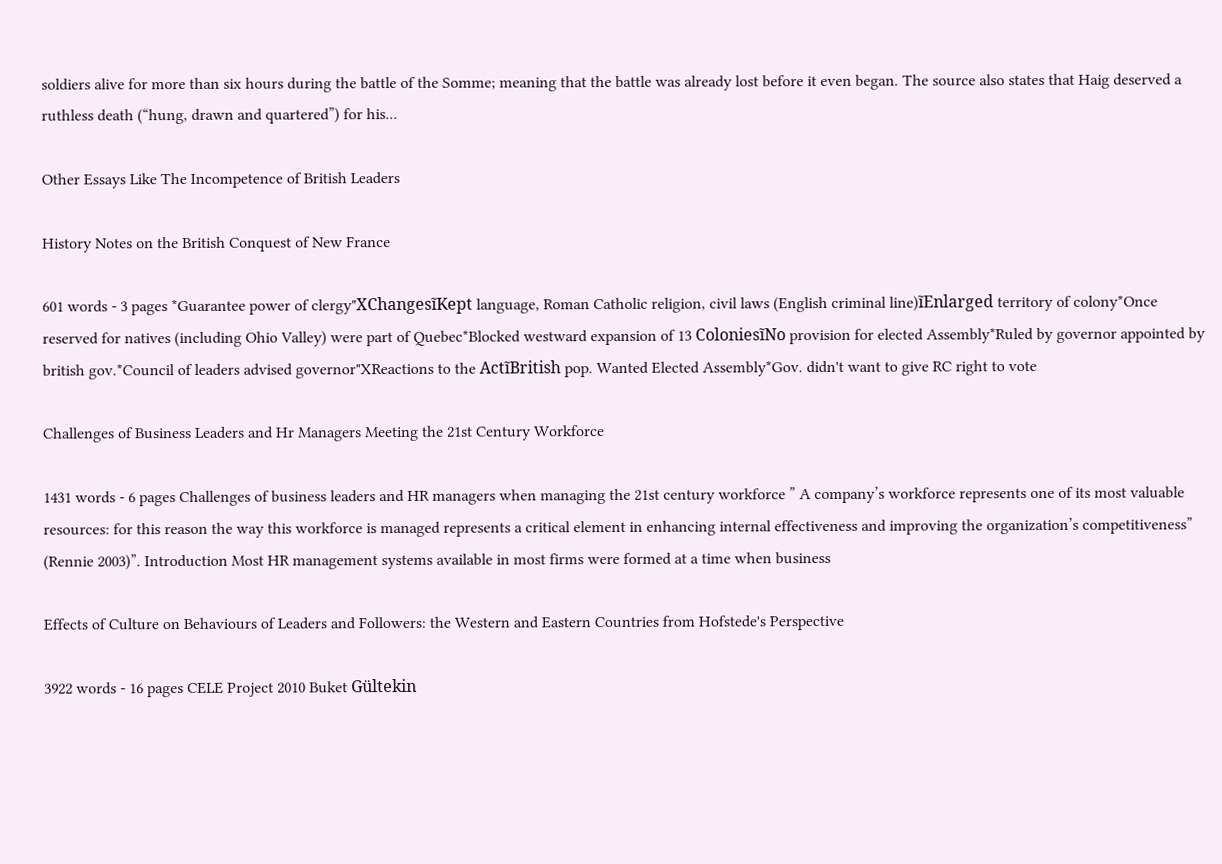soldiers alive for more than six hours during the battle of the Somme; meaning that the battle was already lost before it even began. The source also states that Haig deserved a ruthless death (“hung, drawn and quartered”) for his...

Other Essays Like The Incompetence of British Leaders

History Notes on the British Conquest of New France

601 words - 3 pages *Guarantee power of clergy"XChangesĩKept language, Roman Catholic religion, civil laws (English criminal line)ĩEnlarged territory of colony*Once reserved for natives (including Ohio Valley) were part of Quebec*Blocked westward expansion of 13 ColoniesĩNo provision for elected Assembly*Ruled by governor appointed by british gov.*Council of leaders advised governor"XReactions to the ActĩBritish pop. Wanted Elected Assembly*Gov. didn't want to give RC right to vote

Challenges of Business Leaders and Hr Managers Meeting the 21st Century Workforce

1431 words - 6 pages Challenges of business leaders and HR managers when managing the 21st century workforce ” A company’s workforce represents one of its most valuable resources: for this reason the way this workforce is managed represents a critical element in enhancing internal effectiveness and improving the organization’s competitiveness” (Rennie 2003)”. Introduction Most HR management systems available in most firms were formed at a time when business

Effects of Culture on Behaviours of Leaders and Followers: the Western and Eastern Countries from Hofstede's Perspective

3922 words - 16 pages CELE Project 2010 Buket Gültekin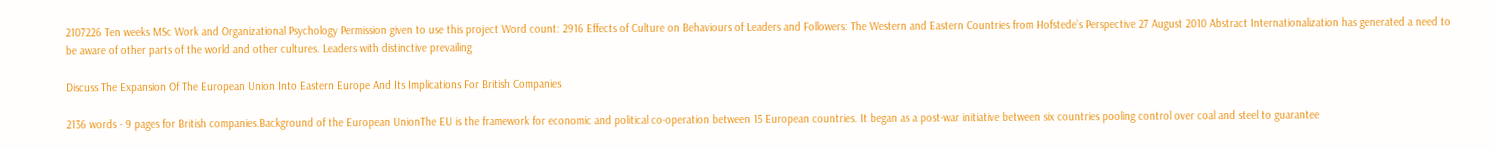2107226 Ten weeks MSc Work and Organizational Psychology Permission given to use this project Word count: 2916 Effects of Culture on Behaviours of Leaders and Followers: The Western and Eastern Countries from Hofstede’s Perspective 27 August 2010 Abstract Internationalization has generated a need to be aware of other parts of the world and other cultures. Leaders with distinctive prevailing

Discuss The Expansion Of The European Union Into Eastern Europe And Its Implications For British Companies

2136 words - 9 pages for British companies.Background of the European UnionThe EU is the framework for economic and political co-operation between 15 European countries. It began as a post-war initiative between six countries pooling control over coal and steel to guarantee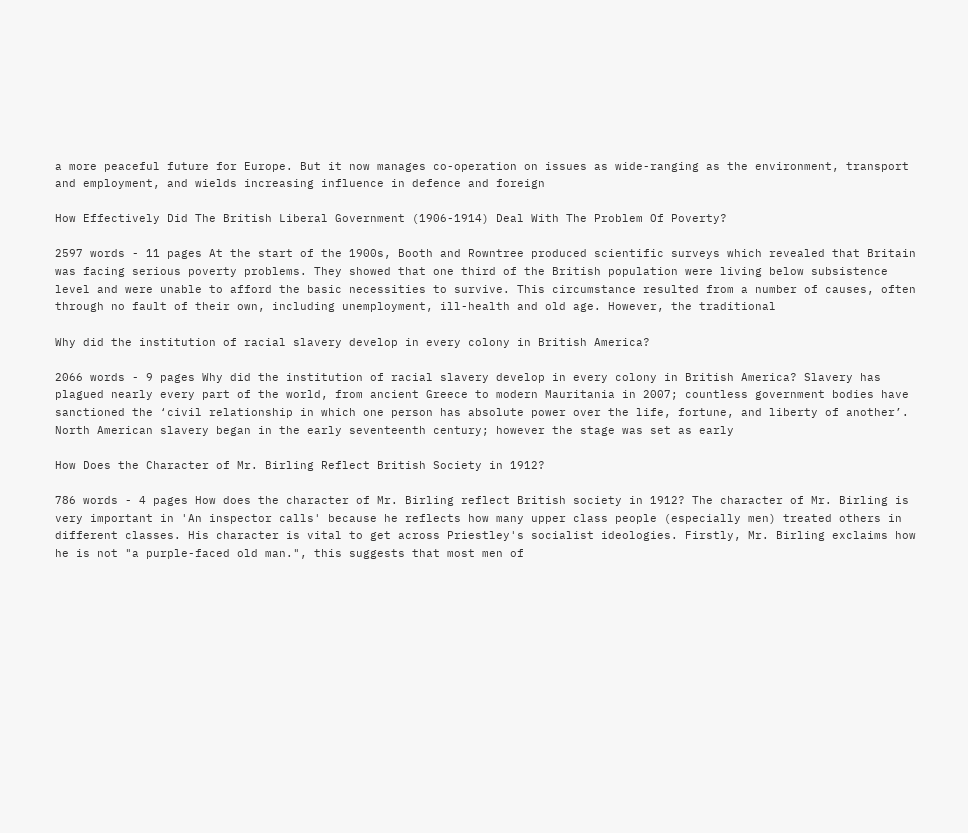a more peaceful future for Europe. But it now manages co-operation on issues as wide-ranging as the environment, transport and employment, and wields increasing influence in defence and foreign

How Effectively Did The British Liberal Government (1906-1914) Deal With The Problem Of Poverty?

2597 words - 11 pages At the start of the 1900s, Booth and Rowntree produced scientific surveys which revealed that Britain was facing serious poverty problems. They showed that one third of the British population were living below subsistence level and were unable to afford the basic necessities to survive. This circumstance resulted from a number of causes, often through no fault of their own, including unemployment, ill-health and old age. However, the traditional

Why did the institution of racial slavery develop in every colony in British America?

2066 words - 9 pages Why did the institution of racial slavery develop in every colony in British America? Slavery has plagued nearly every part of the world, from ancient Greece to modern Mauritania in 2007; countless government bodies have sanctioned the ‘civil relationship in which one person has absolute power over the life, fortune, and liberty of another’. North American slavery began in the early seventeenth century; however the stage was set as early

How Does the Character of Mr. Birling Reflect British Society in 1912?

786 words - 4 pages How does the character of Mr. Birling reflect British society in 1912? The character of Mr. Birling is very important in 'An inspector calls' because he reflects how many upper class people (especially men) treated others in different classes. His character is vital to get across Priestley's socialist ideologies. Firstly, Mr. Birling exclaims how he is not "a purple-faced old man.", this suggests that most men of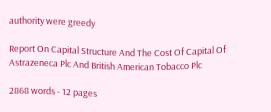authority were greedy

Report On Capital Structure And The Cost Of Capital Of Astrazeneca Plc And British American Tobacco Plc

2868 words - 12 pages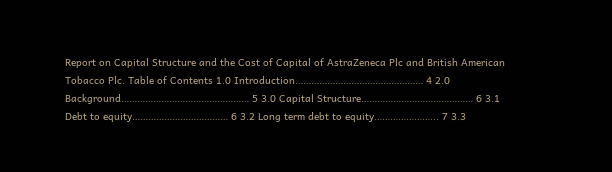Report on Capital Structure and the Cost of Capital of AstraZeneca Plc and British American Tobacco Plc. Table of Contents 1.0 Introduction………………………………………… 4 2.0 Background………………………………………… 5 3.0 Capital Structure…………………………………… 6 3.1 Debt to equity……………………………… 6 3.2 Long term debt to equity…………………... 7 3.3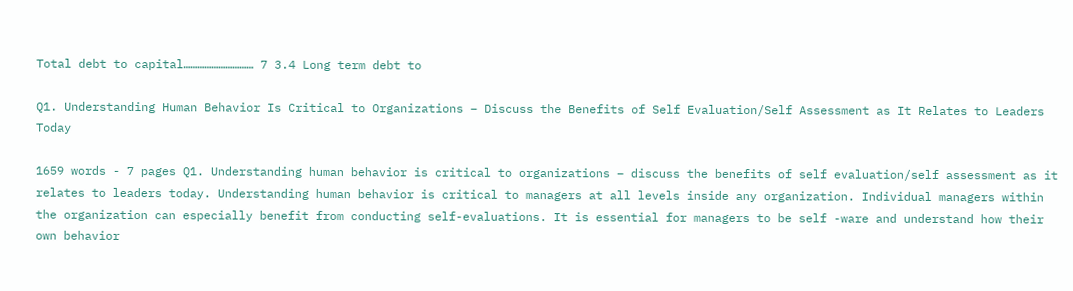Total debt to capital………………………… 7 3.4 Long term debt to

Q1. Understanding Human Behavior Is Critical to Organizations – Discuss the Benefits of Self Evaluation/Self Assessment as It Relates to Leaders Today

1659 words - 7 pages Q1. Understanding human behavior is critical to organizations – discuss the benefits of self evaluation/self assessment as it relates to leaders today. Understanding human behavior is critical to managers at all levels inside any organization. Individual managers within the organization can especially benefit from conducting self-evaluations. It is essential for managers to be self -ware and understand how their own behavior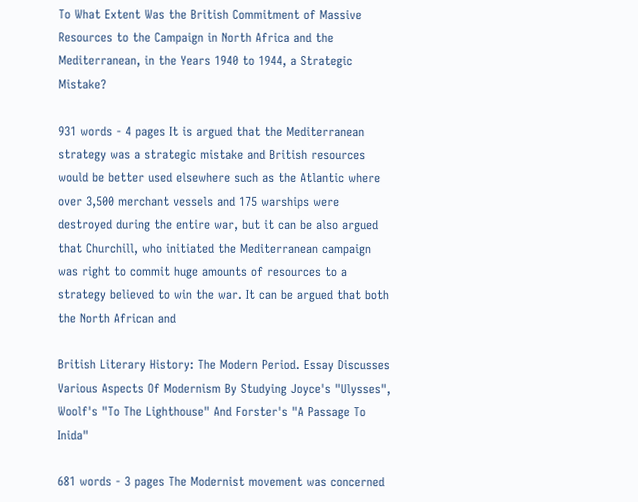To What Extent Was the British Commitment of Massive Resources to the Campaign in North Africa and the Mediterranean, in the Years 1940 to 1944, a Strategic Mistake?

931 words - 4 pages It is argued that the Mediterranean strategy was a strategic mistake and British resources would be better used elsewhere such as the Atlantic where over 3,500 merchant vessels and 175 warships were destroyed during the entire war, but it can be also argued that Churchill, who initiated the Mediterranean campaign was right to commit huge amounts of resources to a strategy believed to win the war. It can be argued that both the North African and

British Literary History: The Modern Period. Essay Discusses Various Aspects Of Modernism By Studying Joyce's "Ulysses", Woolf's "To The Lighthouse" And Forster's "A Passage To Inida"

681 words - 3 pages The Modernist movement was concerned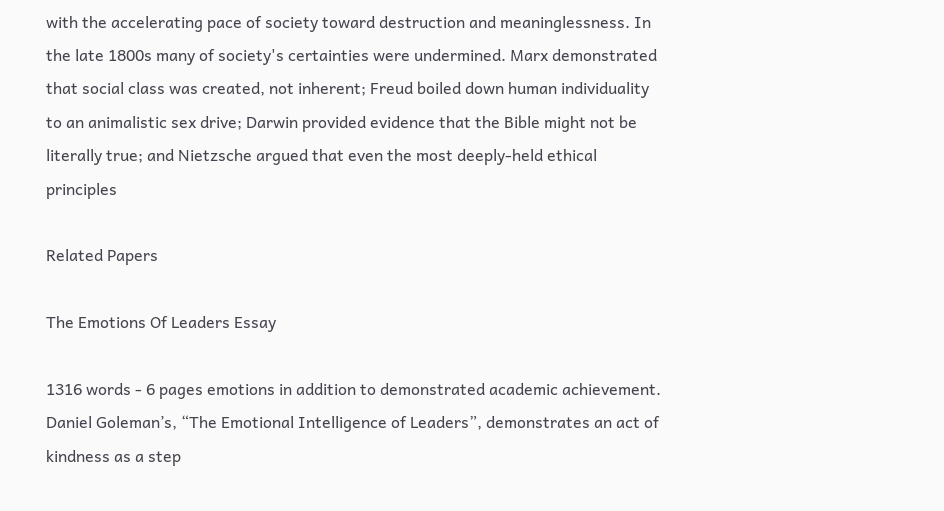with the accelerating pace of society toward destruction and meaninglessness. In the late 1800s many of society's certainties were undermined. Marx demonstrated that social class was created, not inherent; Freud boiled down human individuality to an animalistic sex drive; Darwin provided evidence that the Bible might not be literally true; and Nietzsche argued that even the most deeply-held ethical principles

Related Papers

The Emotions Of Leaders Essay

1316 words - 6 pages emotions in addition to demonstrated academic achievement. Daniel Goleman’s, “The Emotional Intelligence of Leaders”, demonstrates an act of kindness as a step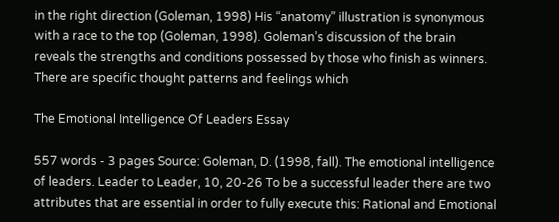in the right direction (Goleman, 1998) His “anatomy” illustration is synonymous with a race to the top (Goleman, 1998). Goleman’s discussion of the brain reveals the strengths and conditions possessed by those who finish as winners. There are specific thought patterns and feelings which

The Emotional Intelligence Of Leaders Essay

557 words - 3 pages Source: Goleman, D. (1998, fall). The emotional intelligence of leaders. Leader to Leader, 10, 20-26 To be a successful leader there are two attributes that are essential in order to fully execute this: Rational and Emotional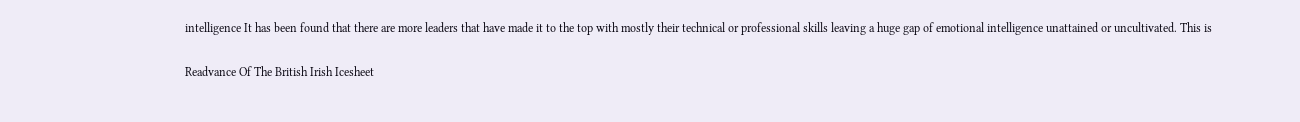intelligence It has been found that there are more leaders that have made it to the top with mostly their technical or professional skills leaving a huge gap of emotional intelligence unattained or uncultivated. This is

Readvance Of The British Irish Icesheet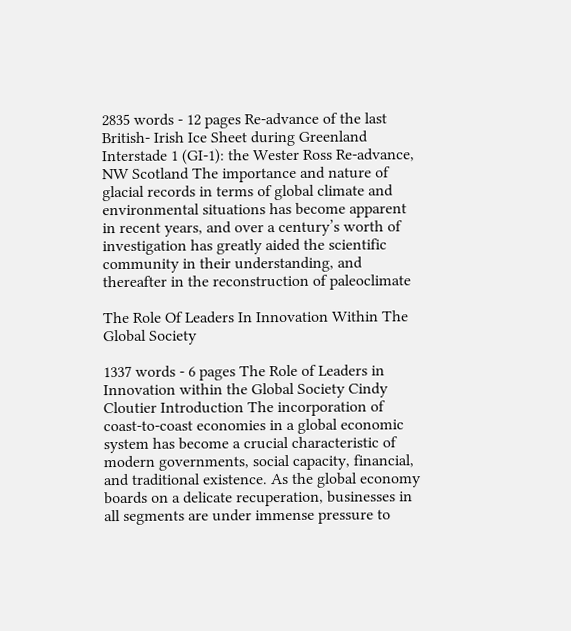2835 words - 12 pages Re-advance of the last British- Irish Ice Sheet during Greenland Interstade 1 (GI-1): the Wester Ross Re-advance, NW Scotland The importance and nature of glacial records in terms of global climate and environmental situations has become apparent in recent years, and over a century’s worth of investigation has greatly aided the scientific community in their understanding, and thereafter in the reconstruction of paleoclimate

The Role Of Leaders In Innovation Within The Global Society

1337 words - 6 pages The Role of Leaders in Innovation within the Global Society Cindy Cloutier Introduction The incorporation of coast-to-coast economies in a global economic system has become a crucial characteristic of modern governments, social capacity, financial, and traditional existence. As the global economy boards on a delicate recuperation, businesses in all segments are under immense pressure to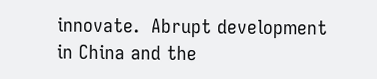innovate.  Abrupt development in China and the